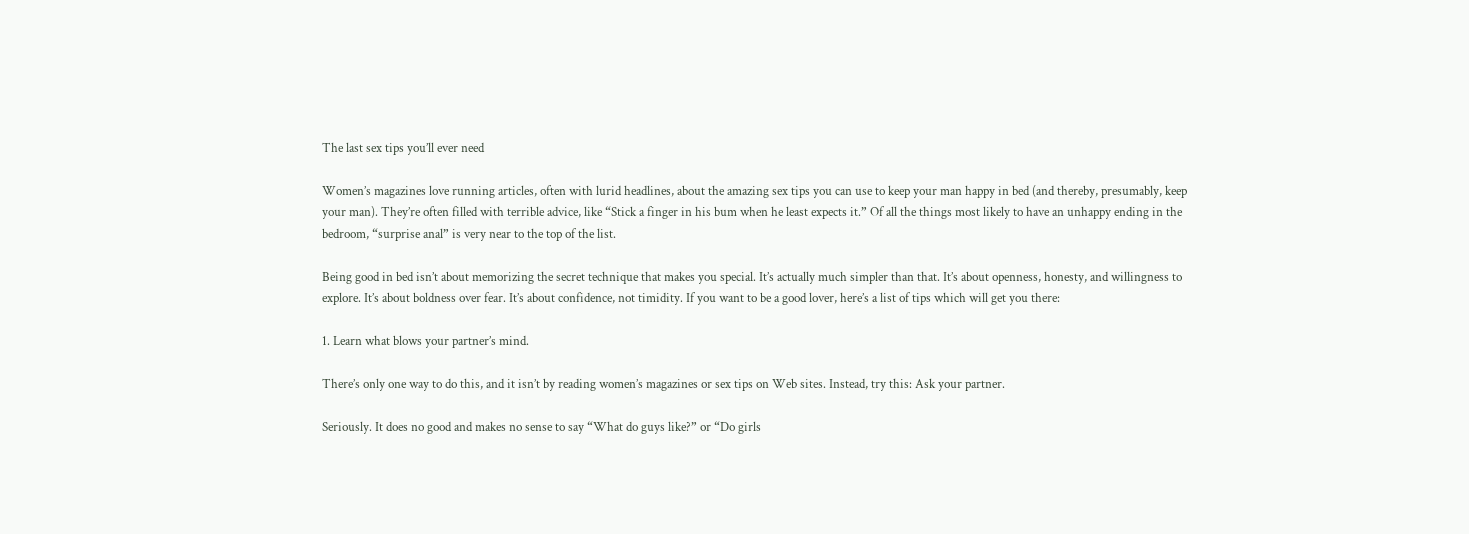The last sex tips you’ll ever need

Women’s magazines love running articles, often with lurid headlines, about the amazing sex tips you can use to keep your man happy in bed (and thereby, presumably, keep your man). They’re often filled with terrible advice, like “Stick a finger in his bum when he least expects it.” Of all the things most likely to have an unhappy ending in the bedroom, “surprise anal” is very near to the top of the list.

Being good in bed isn’t about memorizing the secret technique that makes you special. It’s actually much simpler than that. It’s about openness, honesty, and willingness to explore. It’s about boldness over fear. It’s about confidence, not timidity. If you want to be a good lover, here’s a list of tips which will get you there:

1. Learn what blows your partner’s mind.

There’s only one way to do this, and it isn’t by reading women’s magazines or sex tips on Web sites. Instead, try this: Ask your partner.

Seriously. It does no good and makes no sense to say “What do guys like?” or “Do girls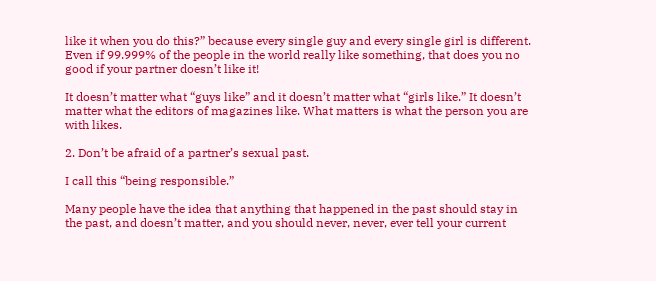like it when you do this?” because every single guy and every single girl is different. Even if 99.999% of the people in the world really like something, that does you no good if your partner doesn’t like it!

It doesn’t matter what “guys like” and it doesn’t matter what “girls like.” It doesn’t matter what the editors of magazines like. What matters is what the person you are with likes.

2. Don’t be afraid of a partner’s sexual past.

I call this “being responsible.”

Many people have the idea that anything that happened in the past should stay in the past, and doesn’t matter, and you should never, never, ever tell your current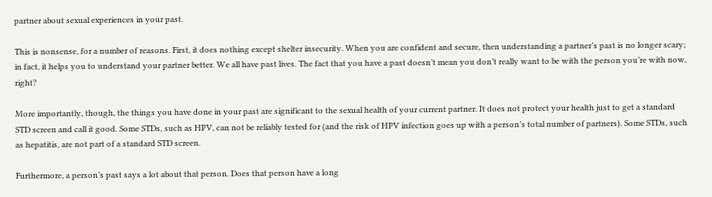partner about sexual experiences in your past.

This is nonsense, for a number of reasons. First, it does nothing except shelter insecurity. When you are confident and secure, then understanding a partner’s past is no longer scary; in fact, it helps you to understand your partner better. We all have past lives. The fact that you have a past doesn’t mean you don’t really want to be with the person you’re with now, right?

More importantly, though, the things you have done in your past are significant to the sexual health of your current partner. It does not protect your health just to get a standard STD screen and call it good. Some STDs, such as HPV, can not be reliably tested for (and the risk of HPV infection goes up with a person’s total number of partners). Some STDs, such as hepatitis, are not part of a standard STD screen.

Furthermore, a person’s past says a lot about that person. Does that person have a long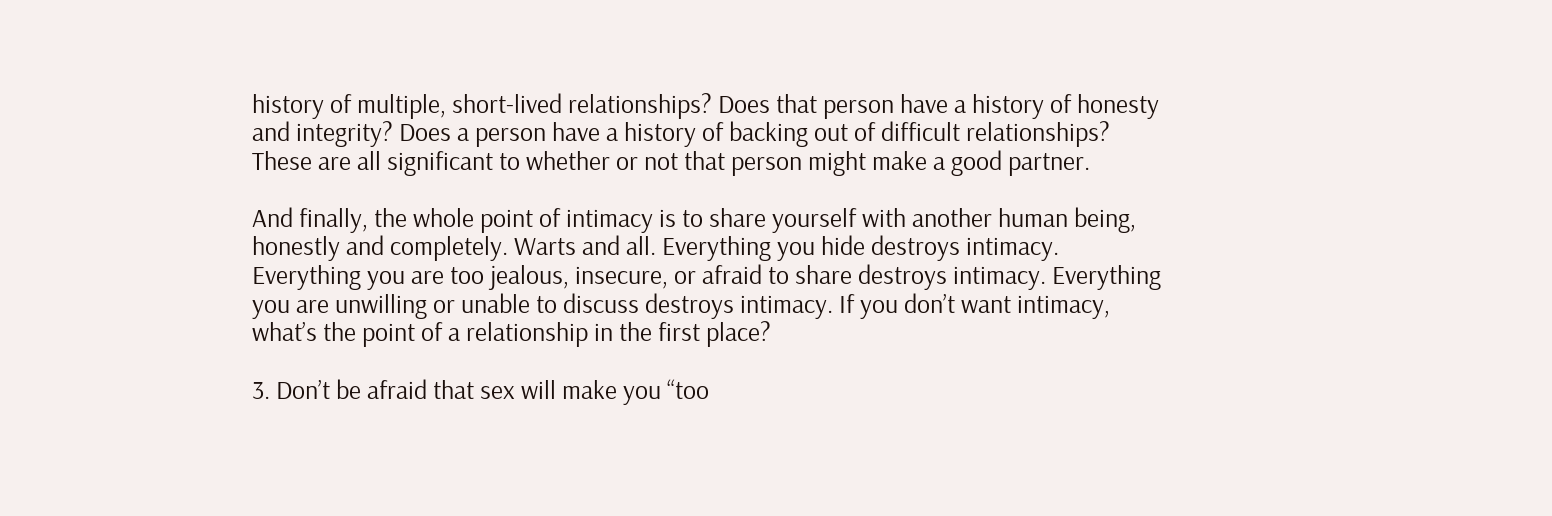history of multiple, short-lived relationships? Does that person have a history of honesty and integrity? Does a person have a history of backing out of difficult relationships? These are all significant to whether or not that person might make a good partner.

And finally, the whole point of intimacy is to share yourself with another human being, honestly and completely. Warts and all. Everything you hide destroys intimacy. Everything you are too jealous, insecure, or afraid to share destroys intimacy. Everything you are unwilling or unable to discuss destroys intimacy. If you don’t want intimacy, what’s the point of a relationship in the first place?

3. Don’t be afraid that sex will make you “too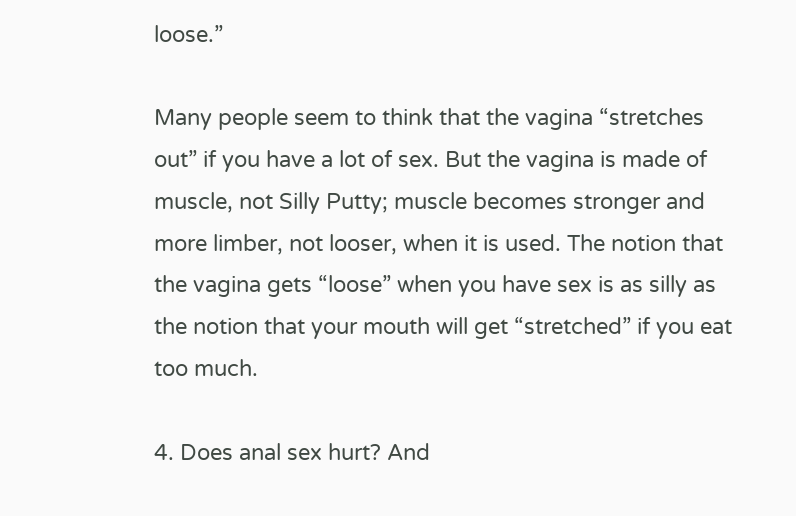loose.”

Many people seem to think that the vagina “stretches out” if you have a lot of sex. But the vagina is made of muscle, not Silly Putty; muscle becomes stronger and more limber, not looser, when it is used. The notion that the vagina gets “loose” when you have sex is as silly as the notion that your mouth will get “stretched” if you eat too much.

4. Does anal sex hurt? And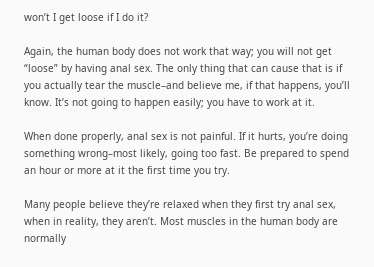won’t I get loose if I do it?

Again, the human body does not work that way; you will not get “loose” by having anal sex. The only thing that can cause that is if you actually tear the muscle–and believe me, if that happens, you’ll know. It’s not going to happen easily; you have to work at it.

When done properly, anal sex is not painful. If it hurts, you’re doing something wrong–most likely, going too fast. Be prepared to spend an hour or more at it the first time you try.

Many people believe they’re relaxed when they first try anal sex, when in reality, they aren’t. Most muscles in the human body are normally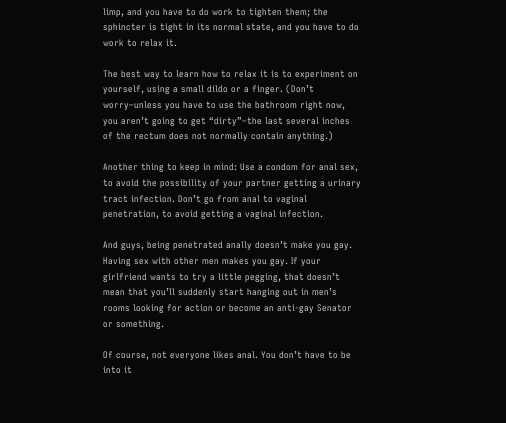limp, and you have to do work to tighten them; the sphincter is tight in its normal state, and you have to do work to relax it.

The best way to learn how to relax it is to experiment on yourself, using a small dildo or a finger. (Don’t worry–unless you have to use the bathroom right now, you aren’t going to get “dirty”–the last several inches of the rectum does not normally contain anything.)

Another thing to keep in mind: Use a condom for anal sex, to avoid the possibility of your partner getting a urinary tract infection. Don’t go from anal to vaginal penetration, to avoid getting a vaginal infection.

And guys, being penetrated anally doesn’t make you gay. Having sex with other men makes you gay. If your girlfriend wants to try a little pegging, that doesn’t mean that you’ll suddenly start hanging out in men’s rooms looking for action or become an anti-gay Senator or something.

Of course, not everyone likes anal. You don’t have to be into it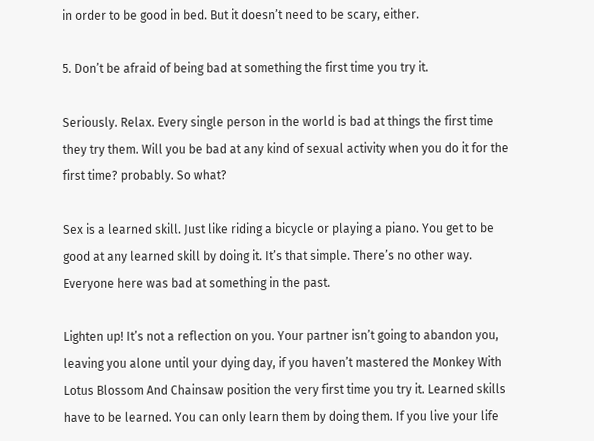in order to be good in bed. But it doesn’t need to be scary, either.

5. Don’t be afraid of being bad at something the first time you try it.

Seriously. Relax. Every single person in the world is bad at things the first time they try them. Will you be bad at any kind of sexual activity when you do it for the first time? probably. So what?

Sex is a learned skill. Just like riding a bicycle or playing a piano. You get to be good at any learned skill by doing it. It’s that simple. There’s no other way. Everyone here was bad at something in the past.

Lighten up! It’s not a reflection on you. Your partner isn’t going to abandon you, leaving you alone until your dying day, if you haven’t mastered the Monkey With Lotus Blossom And Chainsaw position the very first time you try it. Learned skills have to be learned. You can only learn them by doing them. If you live your life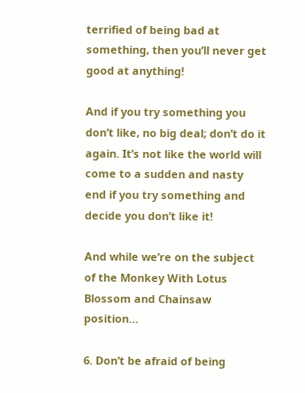terrified of being bad at something, then you’ll never get good at anything!

And if you try something you don’t like, no big deal; don’t do it again. It’s not like the world will come to a sudden and nasty end if you try something and decide you don’t like it!

And while we’re on the subject of the Monkey With Lotus Blossom and Chainsaw position…

6. Don’t be afraid of being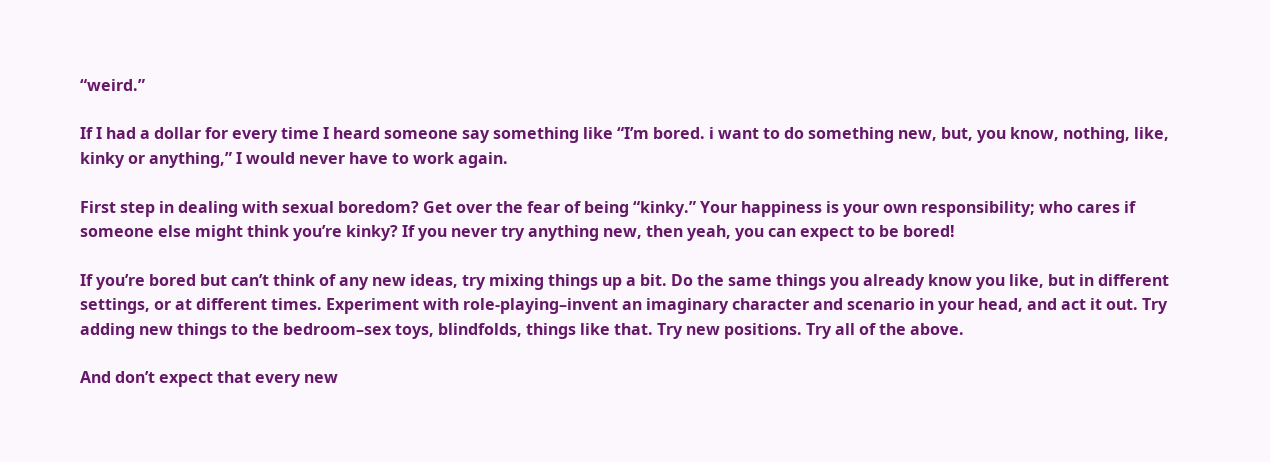“weird.”

If I had a dollar for every time I heard someone say something like “I’m bored. i want to do something new, but, you know, nothing, like, kinky or anything,” I would never have to work again.

First step in dealing with sexual boredom? Get over the fear of being “kinky.” Your happiness is your own responsibility; who cares if someone else might think you’re kinky? If you never try anything new, then yeah, you can expect to be bored!

If you’re bored but can’t think of any new ideas, try mixing things up a bit. Do the same things you already know you like, but in different settings, or at different times. Experiment with role-playing–invent an imaginary character and scenario in your head, and act it out. Try adding new things to the bedroom–sex toys, blindfolds, things like that. Try new positions. Try all of the above.

And don’t expect that every new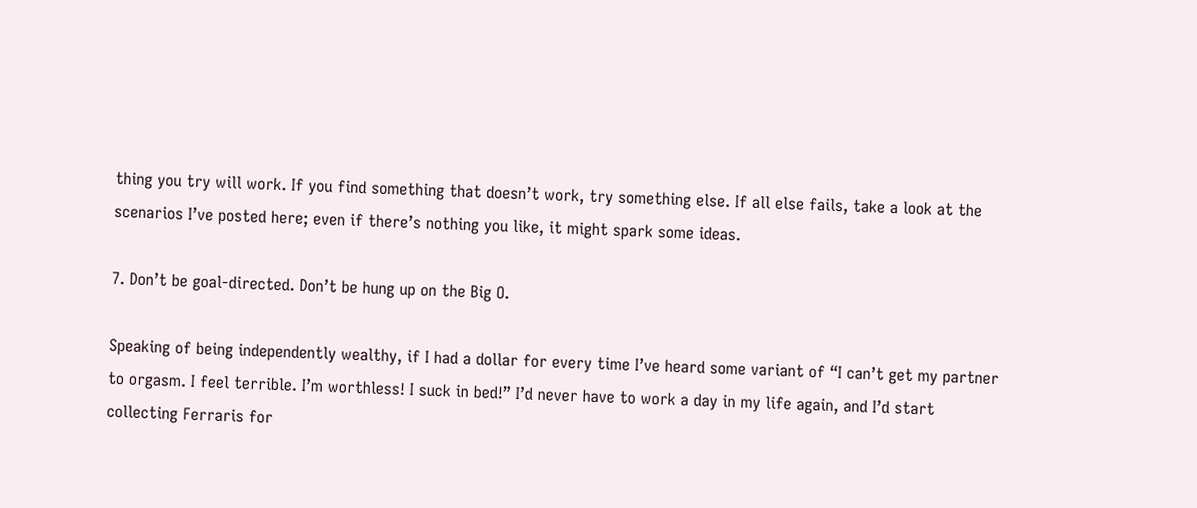thing you try will work. If you find something that doesn’t work, try something else. If all else fails, take a look at the scenarios I’ve posted here; even if there’s nothing you like, it might spark some ideas.

7. Don’t be goal-directed. Don’t be hung up on the Big O.

Speaking of being independently wealthy, if I had a dollar for every time I’ve heard some variant of “I can’t get my partner to orgasm. I feel terrible. I’m worthless! I suck in bed!” I’d never have to work a day in my life again, and I’d start collecting Ferraris for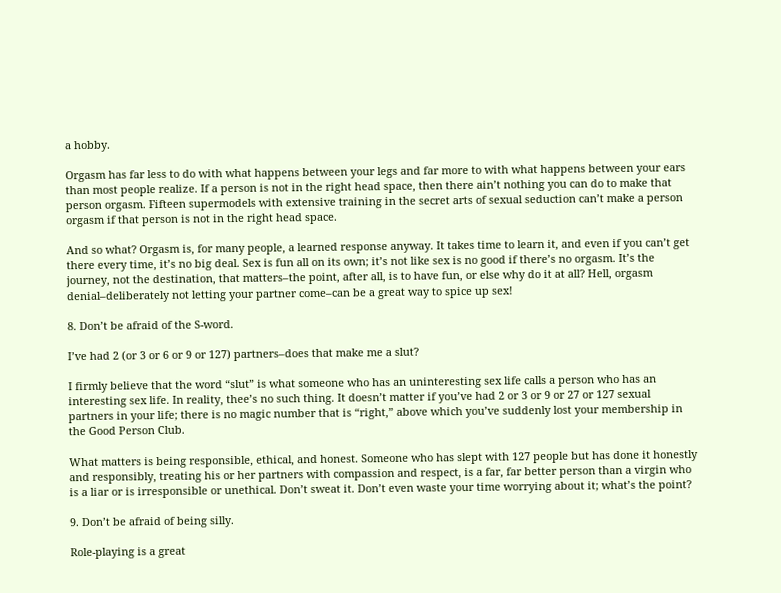a hobby.

Orgasm has far less to do with what happens between your legs and far more to with what happens between your ears than most people realize. If a person is not in the right head space, then there ain’t nothing you can do to make that person orgasm. Fifteen supermodels with extensive training in the secret arts of sexual seduction can’t make a person orgasm if that person is not in the right head space.

And so what? Orgasm is, for many people, a learned response anyway. It takes time to learn it, and even if you can’t get there every time, it’s no big deal. Sex is fun all on its own; it’s not like sex is no good if there’s no orgasm. It’s the journey, not the destination, that matters–the point, after all, is to have fun, or else why do it at all? Hell, orgasm denial–deliberately not letting your partner come–can be a great way to spice up sex!

8. Don’t be afraid of the S-word.

I’ve had 2 (or 3 or 6 or 9 or 127) partners–does that make me a slut?

I firmly believe that the word “slut” is what someone who has an uninteresting sex life calls a person who has an interesting sex life. In reality, thee’s no such thing. It doesn’t matter if you’ve had 2 or 3 or 9 or 27 or 127 sexual partners in your life; there is no magic number that is “right,” above which you’ve suddenly lost your membership in the Good Person Club.

What matters is being responsible, ethical, and honest. Someone who has slept with 127 people but has done it honestly and responsibly, treating his or her partners with compassion and respect, is a far, far better person than a virgin who is a liar or is irresponsible or unethical. Don’t sweat it. Don’t even waste your time worrying about it; what’s the point?

9. Don’t be afraid of being silly.

Role-playing is a great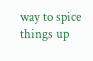way to spice things up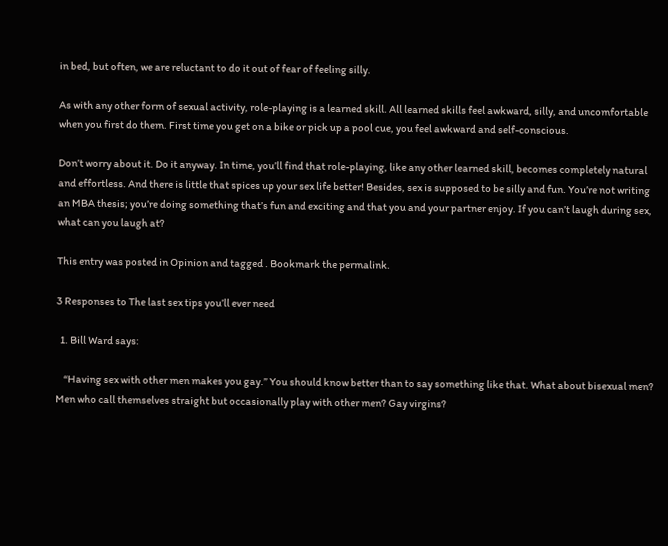in bed, but often, we are reluctant to do it out of fear of feeling silly.

As with any other form of sexual activity, role-playing is a learned skill. All learned skills feel awkward, silly, and uncomfortable when you first do them. First time you get on a bike or pick up a pool cue, you feel awkward and self-conscious.

Don’t worry about it. Do it anyway. In time, you’ll find that role-playing, like any other learned skill, becomes completely natural and effortless. And there is little that spices up your sex life better! Besides, sex is supposed to be silly and fun. You’re not writing an MBA thesis; you’re doing something that’s fun and exciting and that you and your partner enjoy. If you can’t laugh during sex, what can you laugh at?

This entry was posted in Opinion and tagged . Bookmark the permalink.

3 Responses to The last sex tips you’ll ever need

  1. Bill Ward says:

    “Having sex with other men makes you gay.” You should know better than to say something like that. What about bisexual men? Men who call themselves straight but occasionally play with other men? Gay virgins?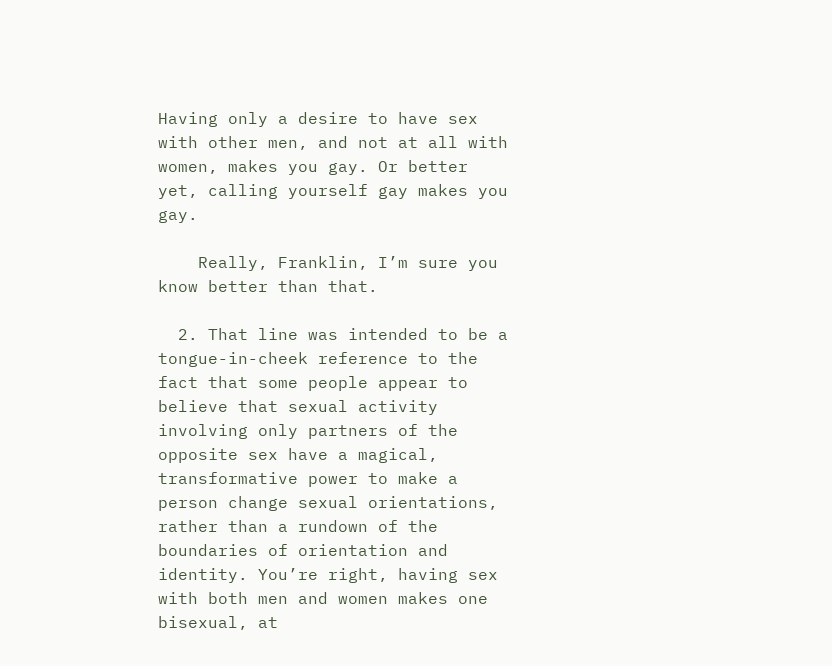Having only a desire to have sex with other men, and not at all with women, makes you gay. Or better yet, calling yourself gay makes you gay.

    Really, Franklin, I’m sure you know better than that.

  2. That line was intended to be a tongue-in-cheek reference to the fact that some people appear to believe that sexual activity involving only partners of the opposite sex have a magical, transformative power to make a person change sexual orientations, rather than a rundown of the boundaries of orientation and identity. You’re right, having sex with both men and women makes one bisexual, at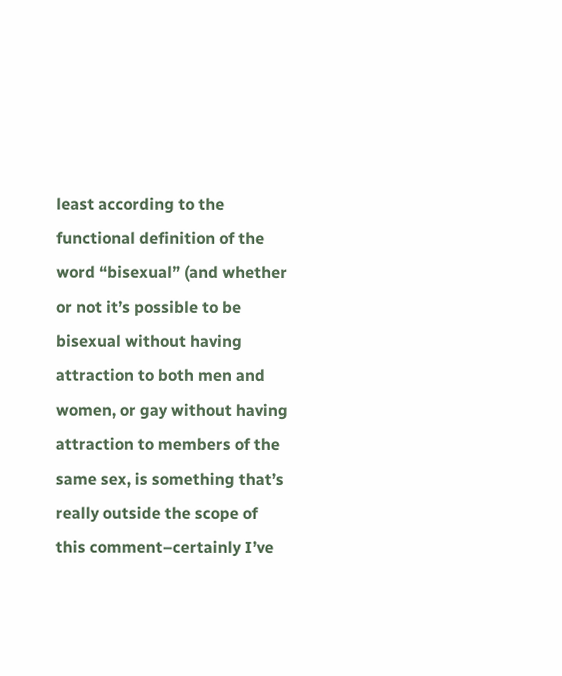least according to the functional definition of the word “bisexual” (and whether or not it’s possible to be bisexual without having attraction to both men and women, or gay without having attraction to members of the same sex, is something that’s really outside the scope of this comment–certainly I’ve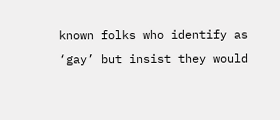known folks who identify as ‘gay’ but insist they would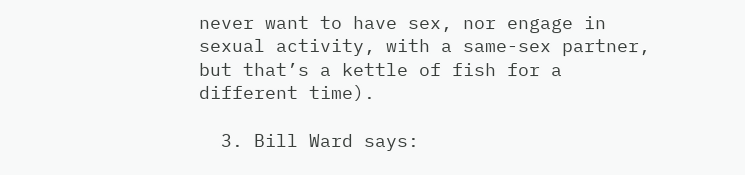never want to have sex, nor engage in sexual activity, with a same-sex partner, but that’s a kettle of fish for a different time).

  3. Bill Ward says: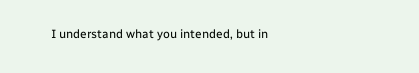I understand what you intended, but in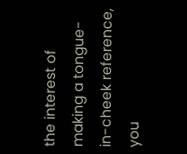the interest of making a tongue-in-cheek reference, you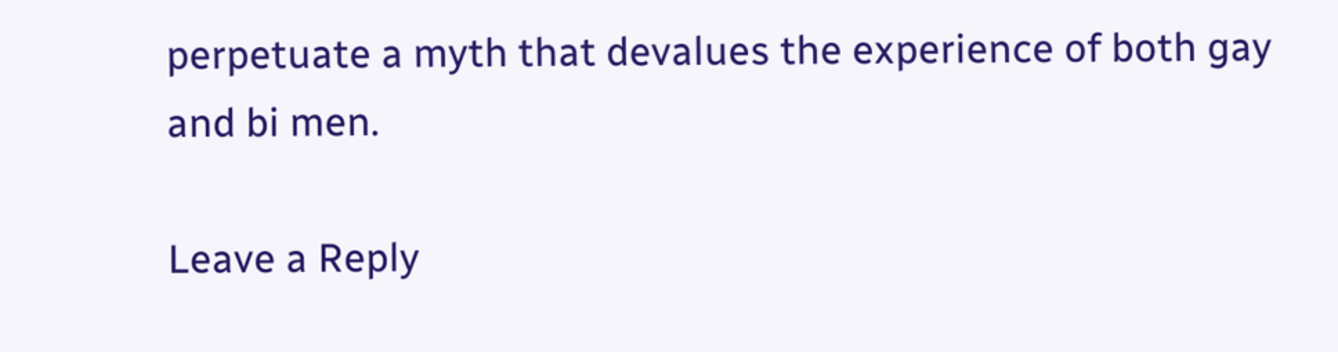perpetuate a myth that devalues the experience of both gay and bi men.

Leave a Reply